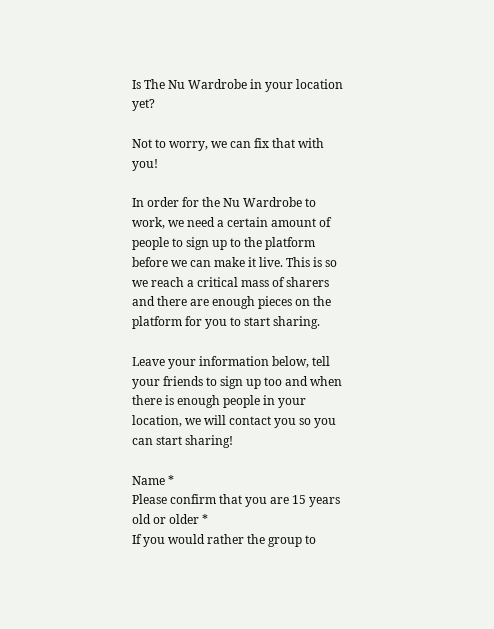Is The Nu Wardrobe in your location yet?

Not to worry, we can fix that with you!

In order for the Nu Wardrobe to work, we need a certain amount of people to sign up to the platform before we can make it live. This is so we reach a critical mass of sharers and there are enough pieces on the platform for you to start sharing.

Leave your information below, tell your friends to sign up too and when there is enough people in your location, we will contact you so you can start sharing!

Name *
Please confirm that you are 15 years old or older *
If you would rather the group to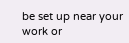be set up near your work or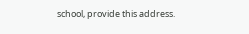school, provide this address.